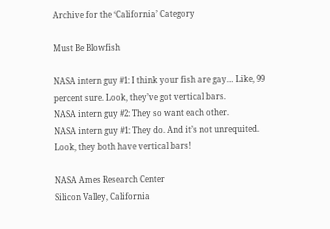Archive for the ‘California’ Category

Must Be Blowfish

NASA intern guy #1: I think your fish are gay… Like, 99 percent sure. Look, they’ve got vertical bars.
NASA intern guy #2: They so want each other.
NASA intern guy #1: They do. And it’s not unrequited. Look, they both have vertical bars!

NASA Ames Research Center
Silicon Valley, California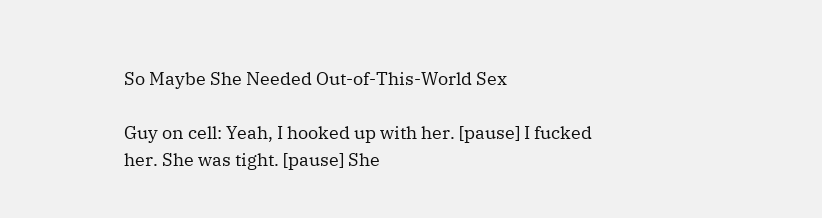So Maybe She Needed Out-of-This-World Sex

Guy on cell: Yeah, I hooked up with her. [pause] I fucked her. She was tight. [pause] She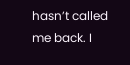hasn’t called me back. I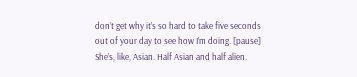don’t get why it’s so hard to take five seconds out of your day to see how I’m doing. [pause] She’s, like, Asian. Half Asian and half alien.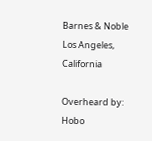Barnes & Noble
Los Angeles, California

Overheard by: Hobo